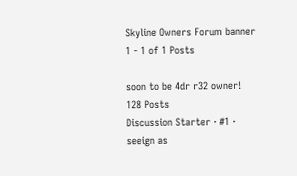Skyline Owners Forum banner
1 - 1 of 1 Posts

soon to be 4dr r32 owner!
128 Posts
Discussion Starter · #1 ·
seeign as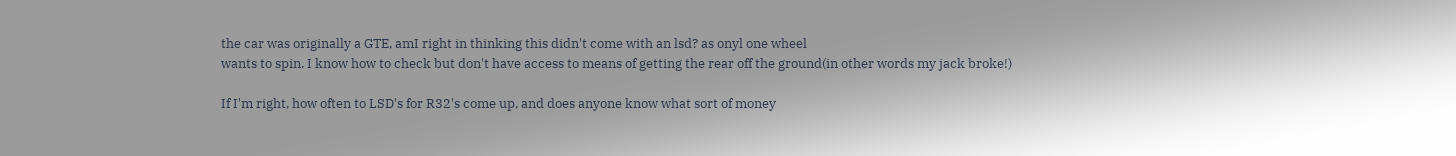the car was originally a GTE, amI right in thinking this didn't come with an lsd? as onyl one wheel
wants to spin. I know how to check but don't have access to means of getting the rear off the ground(in other words my jack broke!)

If I'm right, how often to LSD's for R32's come up, and does anyone know what sort of money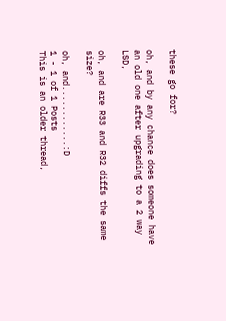these go for?

oh, and by any chance does someone have an old one after upgrading to a 2 way LSD,

oh, and are R33 and R32 diffs the same size?

oh, and............:D
1 - 1 of 1 Posts
This is an older thread,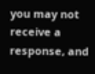you may not receive a response, and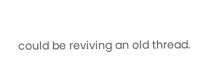could be reviving an old thread.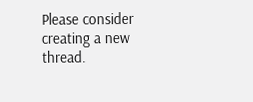Please consider creating a new thread.